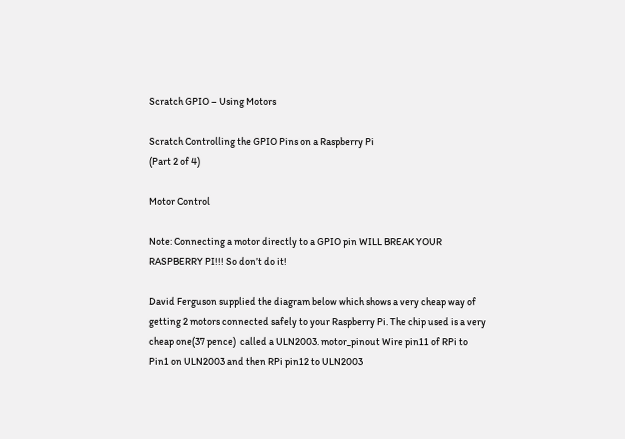Scratch GPIO – Using Motors

Scratch Controlling the GPIO Pins on a Raspberry Pi
(Part 2 of 4)

Motor Control

Note: Connecting a motor directly to a GPIO pin WILL BREAK YOUR RASPBERRY PI!!! So don’t do it!

David Ferguson supplied the diagram below which shows a very cheap way of getting 2 motors connected safely to your Raspberry Pi. The chip used is a very cheap one(37 pence)  called a ULN2003. motor_pinout Wire pin11 of RPi to Pin1 on ULN2003 and then RPi pin12 to ULN2003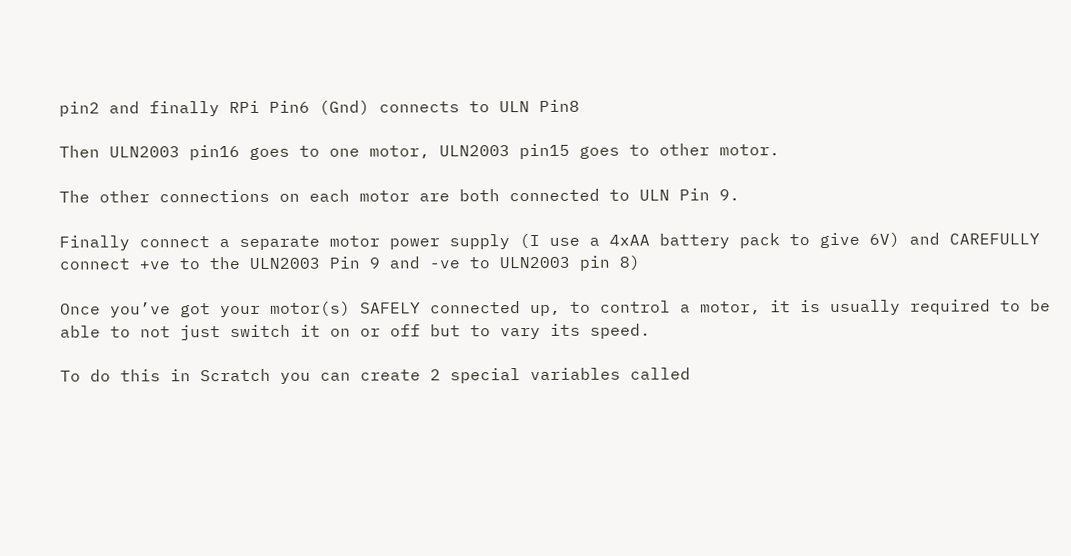pin2 and finally RPi Pin6 (Gnd) connects to ULN Pin8

Then ULN2003 pin16 goes to one motor, ULN2003 pin15 goes to other motor.

The other connections on each motor are both connected to ULN Pin 9.

Finally connect a separate motor power supply (I use a 4xAA battery pack to give 6V) and CAREFULLY connect +ve to the ULN2003 Pin 9 and -ve to ULN2003 pin 8)

Once you’ve got your motor(s) SAFELY connected up, to control a motor, it is usually required to be able to not just switch it on or off but to vary its speed.

To do this in Scratch you can create 2 special variables called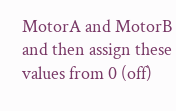MotorA and MotorB and then assign these values from 0 (off)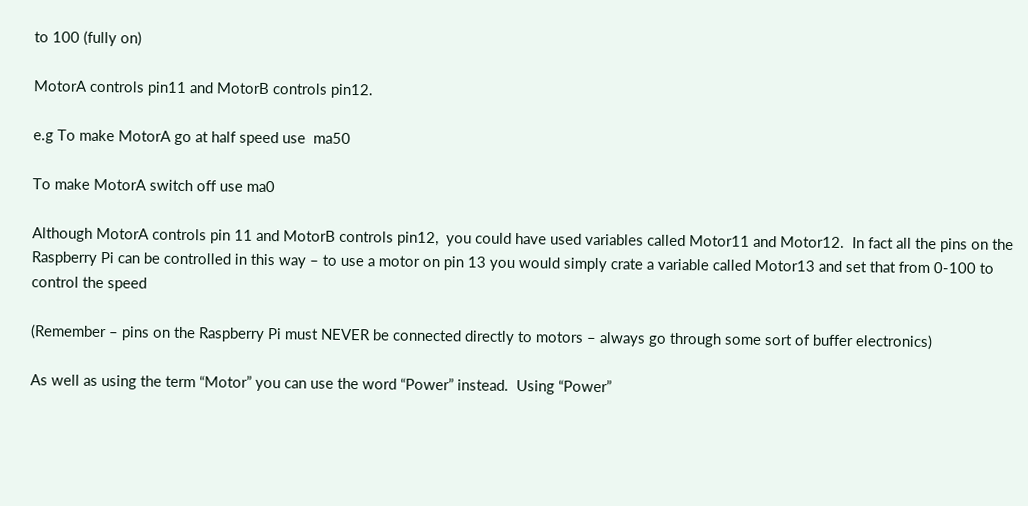to 100 (fully on)

MotorA controls pin11 and MotorB controls pin12.

e.g To make MotorA go at half speed use  ma50

To make MotorA switch off use ma0

Although MotorA controls pin 11 and MotorB controls pin12,  you could have used variables called Motor11 and Motor12.  In fact all the pins on the Raspberry Pi can be controlled in this way – to use a motor on pin 13 you would simply crate a variable called Motor13 and set that from 0-100 to control the speed

(Remember – pins on the Raspberry Pi must NEVER be connected directly to motors – always go through some sort of buffer electronics)

As well as using the term “Motor” you can use the word “Power” instead.  Using “Power”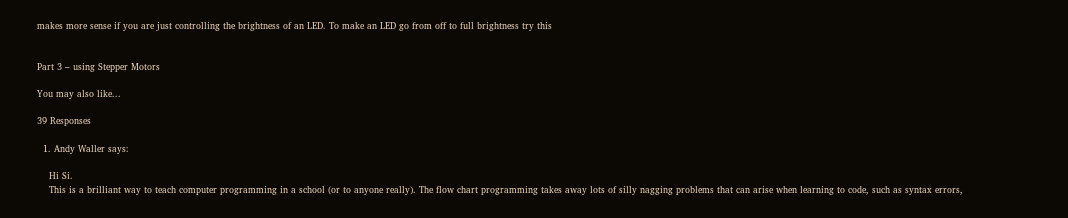makes more sense if you are just controlling the brightness of an LED. To make an LED go from off to full brightness try this


Part 3 – using Stepper Motors

You may also like...

39 Responses

  1. Andy Waller says:

    Hi Si.
    This is a brilliant way to teach computer programming in a school (or to anyone really). The flow chart programming takes away lots of silly nagging problems that can arise when learning to code, such as syntax errors,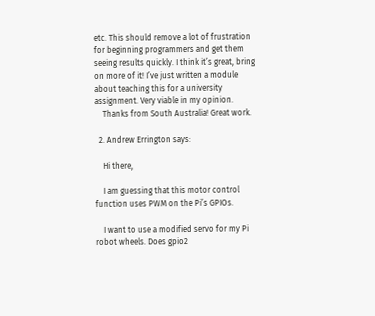etc. This should remove a lot of frustration for beginning programmers and get them seeing results quickly. I think it’s great, bring on more of it! I’ve just written a module about teaching this for a university assignment. Very viable in my opinion.
    Thanks from South Australia! Great work.

  2. Andrew Errington says:

    Hi there,

    I am guessing that this motor control function uses PWM on the Pi’s GPIOs.

    I want to use a modified servo for my Pi robot wheels. Does gpio2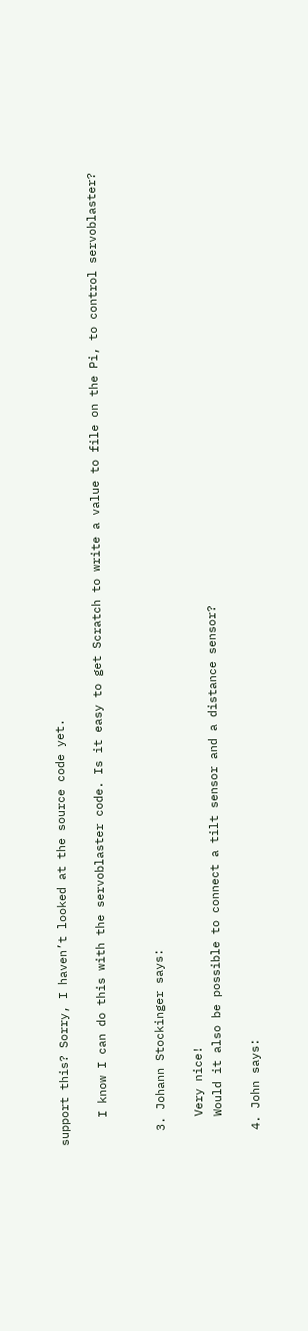support this? Sorry, I haven’t looked at the source code yet.

    I know I can do this with the servoblaster code. Is it easy to get Scratch to write a value to file on the Pi, to control servoblaster?


  3. Johann Stockinger says:

    Very nice!
    Would it also be possible to connect a tilt sensor and a distance sensor?

  4. John says: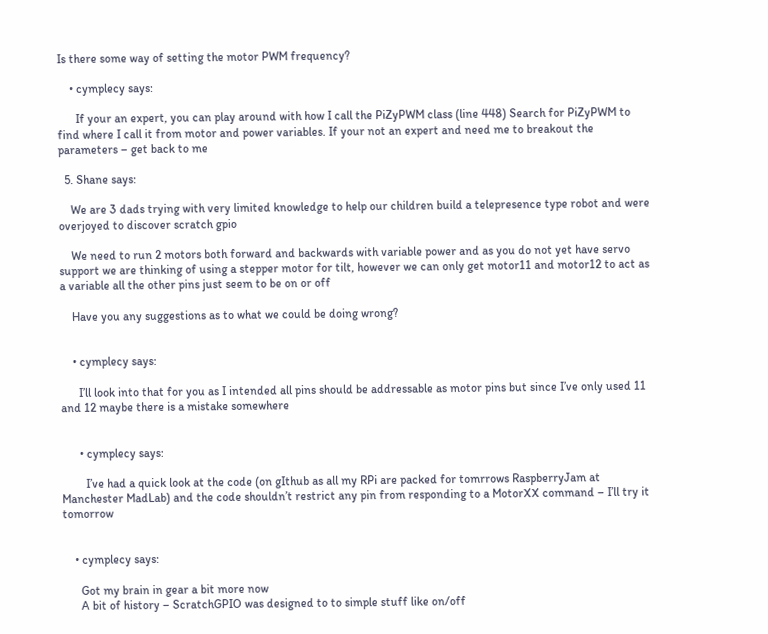Is there some way of setting the motor PWM frequency?

    • cymplecy says:

      If your an expert, you can play around with how I call the PiZyPWM class (line 448) Search for PiZyPWM to find where I call it from motor and power variables. If your not an expert and need me to breakout the parameters – get back to me

  5. Shane says:

    We are 3 dads trying with very limited knowledge to help our children build a telepresence type robot and were overjoyed to discover scratch gpio

    We need to run 2 motors both forward and backwards with variable power and as you do not yet have servo support we are thinking of using a stepper motor for tilt, however we can only get motor11 and motor12 to act as a variable all the other pins just seem to be on or off

    Have you any suggestions as to what we could be doing wrong?


    • cymplecy says:

      I’ll look into that for you as I intended all pins should be addressable as motor pins but since I’ve only used 11 and 12 maybe there is a mistake somewhere


      • cymplecy says:

        I’ve had a quick look at the code (on gIthub as all my RPi are packed for tomrrows RaspberryJam at Manchester MadLab) and the code shouldn’t restrict any pin from responding to a MotorXX command – I’ll try it tomorrow


    • cymplecy says:

      Got my brain in gear a bit more now
      A bit of history – ScratchGPIO was designed to to simple stuff like on/off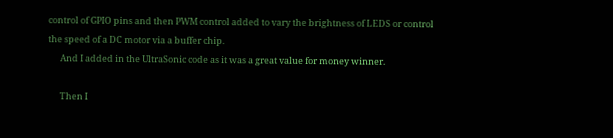control of GPIO pins and then PWM control added to vary the brightness of LEDS or control the speed of a DC motor via a buffer chip.
      And I added in the UltraSonic code as it was a great value for money winner.

      Then I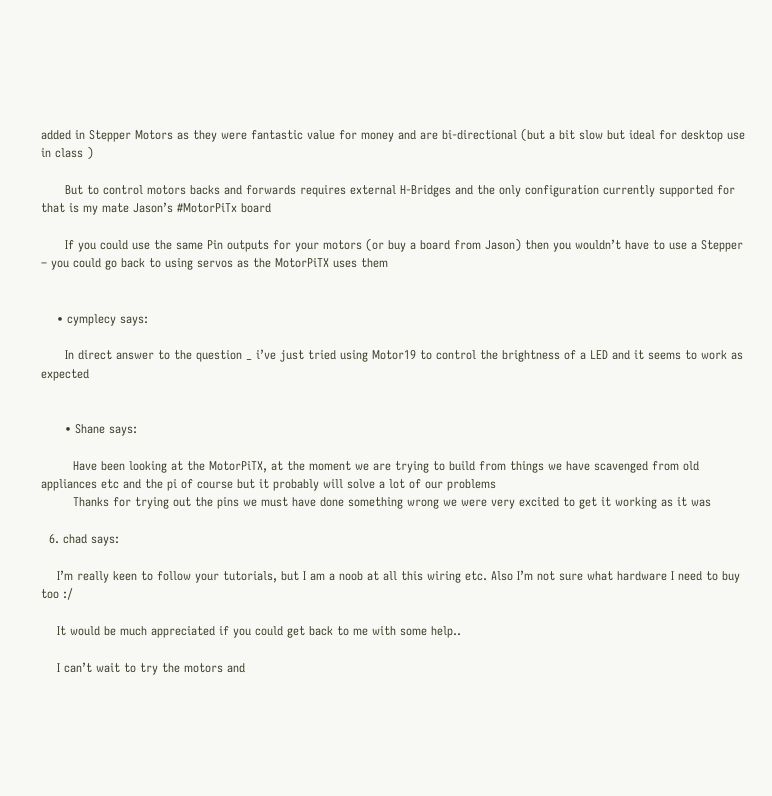added in Stepper Motors as they were fantastic value for money and are bi-directional (but a bit slow but ideal for desktop use in class )

      But to control motors backs and forwards requires external H-Bridges and the only configuration currently supported for that is my mate Jason’s #MotorPiTx board

      If you could use the same Pin outputs for your motors (or buy a board from Jason) then you wouldn’t have to use a Stepper – you could go back to using servos as the MotorPiTX uses them


    • cymplecy says:

      In direct answer to the question _ i’ve just tried using Motor19 to control the brightness of a LED and it seems to work as expected


      • Shane says:

        Have been looking at the MotorPiTX, at the moment we are trying to build from things we have scavenged from old appliances etc and the pi of course but it probably will solve a lot of our problems
        Thanks for trying out the pins we must have done something wrong we were very excited to get it working as it was

  6. chad says:

    I’m really keen to follow your tutorials, but I am a noob at all this wiring etc. Also I’m not sure what hardware I need to buy too :/

    It would be much appreciated if you could get back to me with some help..

    I can’t wait to try the motors and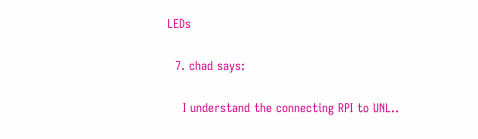LEDs

  7. chad says:

    I understand the connecting RPI to UNL..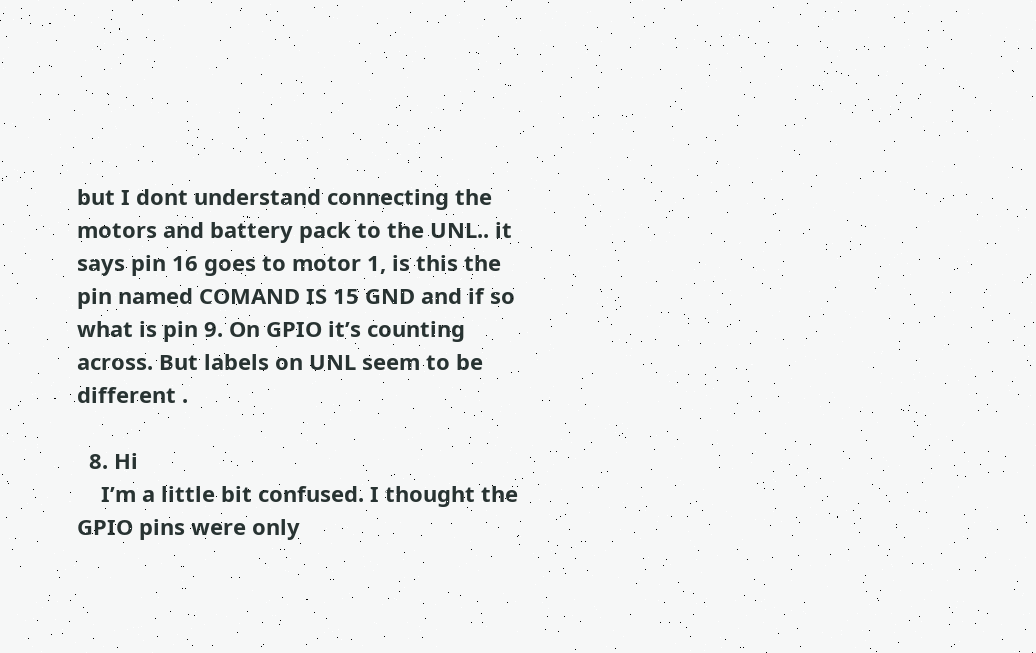but I dont understand connecting the motors and battery pack to the UNL.. it says pin 16 goes to motor 1, is this the pin named COMAND IS 15 GND and if so what is pin 9. On GPIO it’s counting across. But labels on UNL seem to be different .

  8. Hi
    I’m a little bit confused. I thought the GPIO pins were only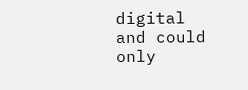digital and could only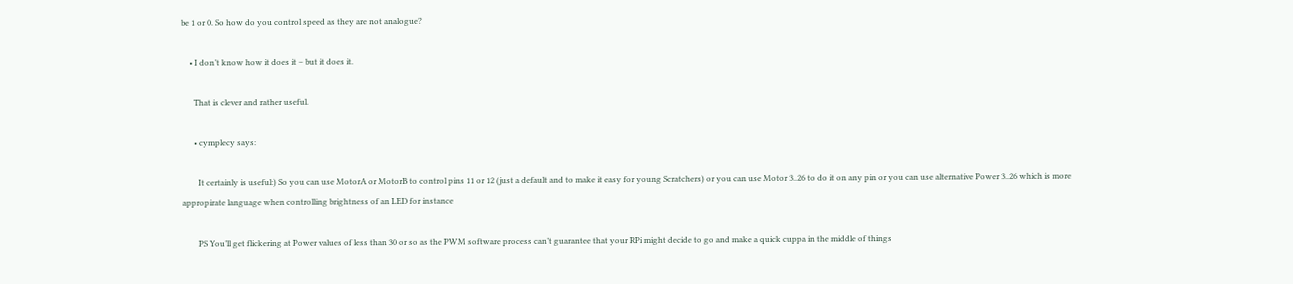be 1 or 0. So how do you control speed as they are not analogue?

    • I don’t know how it does it – but it does it.

      That is clever and rather useful.

      • cymplecy says:

        It certainly is useful:) So you can use MotorA or MotorB to control pins 11 or 12 (just a default and to make it easy for young Scratchers) or you can use Motor 3..26 to do it on any pin or you can use alternative Power 3..26 which is more appropirate language when controlling brightness of an LED for instance

        PS You’ll get flickering at Power values of less than 30 or so as the PWM software process can’t guarantee that your RPi might decide to go and make a quick cuppa in the middle of things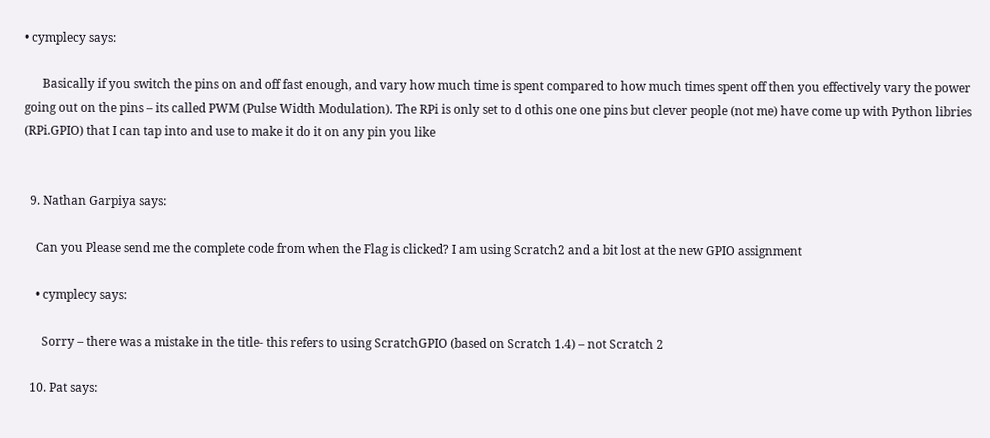• cymplecy says:

      Basically if you switch the pins on and off fast enough, and vary how much time is spent compared to how much times spent off then you effectively vary the power going out on the pins – its called PWM (Pulse Width Modulation). The RPi is only set to d othis one one pins but clever people (not me) have come up with Python libries (RPi.GPIO) that I can tap into and use to make it do it on any pin you like


  9. Nathan Garpiya says:

    Can you Please send me the complete code from when the Flag is clicked? I am using Scratch2 and a bit lost at the new GPIO assignment

    • cymplecy says:

      Sorry – there was a mistake in the title- this refers to using ScratchGPIO (based on Scratch 1.4) – not Scratch 2

  10. Pat says: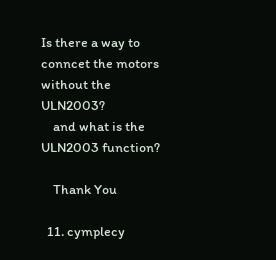Is there a way to conncet the motors without the ULN2003?
    and what is the ULN2003 function?

    Thank You

  11. cymplecy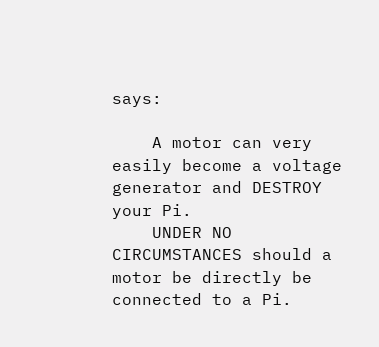says:

    A motor can very easily become a voltage generator and DESTROY your Pi.
    UNDER NO CIRCUMSTANCES should a motor be directly be connected to a Pi.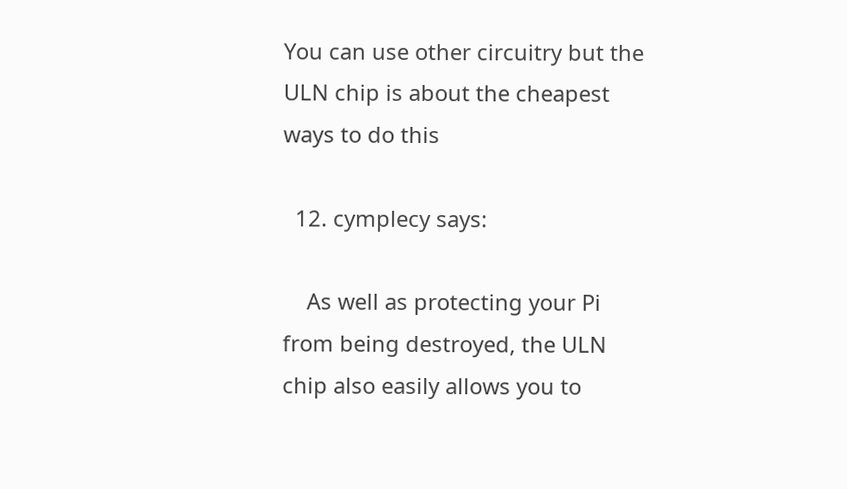You can use other circuitry but the ULN chip is about the cheapest ways to do this

  12. cymplecy says:

    As well as protecting your Pi from being destroyed, the ULN chip also easily allows you to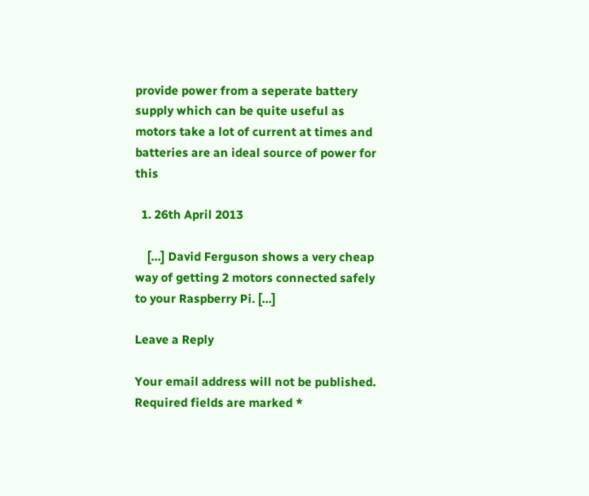provide power from a seperate battery supply which can be quite useful as motors take a lot of current at times and batteries are an ideal source of power for this

  1. 26th April 2013

    […] David Ferguson shows a very cheap way of getting 2 motors connected safely to your Raspberry Pi. […]

Leave a Reply

Your email address will not be published. Required fields are marked *